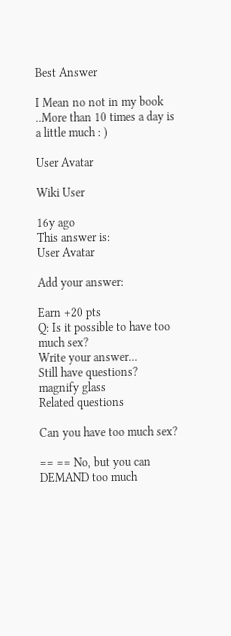Best Answer

I Mean no not in my book ..More than 10 times a day is a little much : )

User Avatar

Wiki User

16y ago
This answer is:
User Avatar

Add your answer:

Earn +20 pts
Q: Is it possible to have too much sex?
Write your answer...
Still have questions?
magnify glass
Related questions

Can you have too much sex?

== == No, but you can DEMAND too much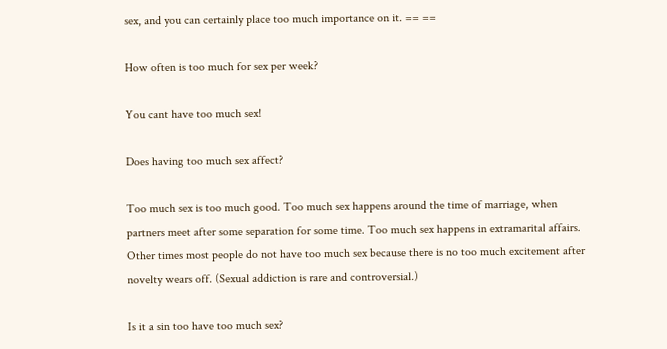sex, and you can certainly place too much importance on it. == ==

How often is too much for sex per week?

You cant have too much sex!

Does having too much sex affect?

Too much sex is too much good. Too much sex happens around the time of marriage, when partners meet after some separation for some time. Too much sex happens in extramarital affairs. Other times most people do not have too much sex because there is no too much excitement after novelty wears off. (Sexual addiction is rare and controversial.)

Is it a sin too have too much sex?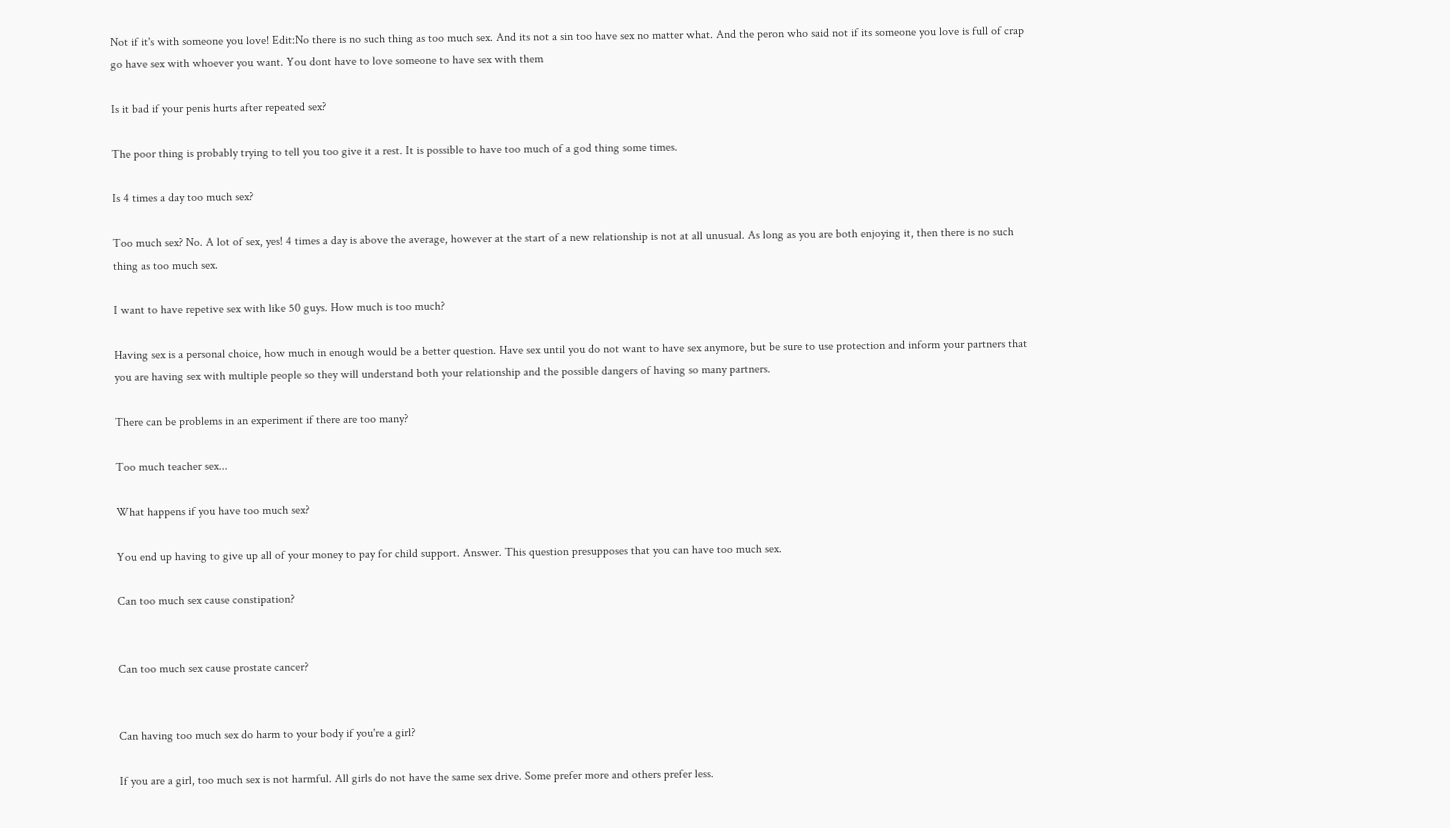Not if it's with someone you love! Edit:No there is no such thing as too much sex. And its not a sin too have sex no matter what. And the peron who said not if its someone you love is full of crap go have sex with whoever you want. You dont have to love someone to have sex with them

Is it bad if your penis hurts after repeated sex?

The poor thing is probably trying to tell you too give it a rest. It is possible to have too much of a god thing some times.

Is 4 times a day too much sex?

Too much sex? No. A lot of sex, yes! 4 times a day is above the average, however at the start of a new relationship is not at all unusual. As long as you are both enjoying it, then there is no such thing as too much sex.

I want to have repetive sex with like 50 guys. How much is too much?

Having sex is a personal choice, how much in enough would be a better question. Have sex until you do not want to have sex anymore, but be sure to use protection and inform your partners that you are having sex with multiple people so they will understand both your relationship and the possible dangers of having so many partners.

There can be problems in an experiment if there are too many?

Too much teacher sex...

What happens if you have too much sex?

You end up having to give up all of your money to pay for child support. Answer. This question presupposes that you can have too much sex.

Can too much sex cause constipation?


Can too much sex cause prostate cancer?


Can having too much sex do harm to your body if you're a girl?

If you are a girl, too much sex is not harmful. All girls do not have the same sex drive. Some prefer more and others prefer less.